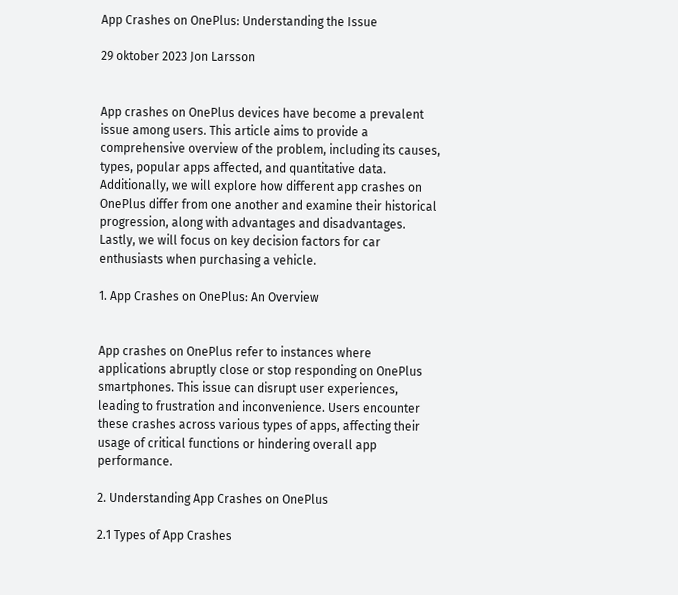App Crashes on OnePlus: Understanding the Issue

29 oktober 2023 Jon Larsson


App crashes on OnePlus devices have become a prevalent issue among users. This article aims to provide a comprehensive overview of the problem, including its causes, types, popular apps affected, and quantitative data. Additionally, we will explore how different app crashes on OnePlus differ from one another and examine their historical progression, along with advantages and disadvantages. Lastly, we will focus on key decision factors for car enthusiasts when purchasing a vehicle.

1. App Crashes on OnePlus: An Overview


App crashes on OnePlus refer to instances where applications abruptly close or stop responding on OnePlus smartphones. This issue can disrupt user experiences, leading to frustration and inconvenience. Users encounter these crashes across various types of apps, affecting their usage of critical functions or hindering overall app performance.

2. Understanding App Crashes on OnePlus

2.1 Types of App Crashes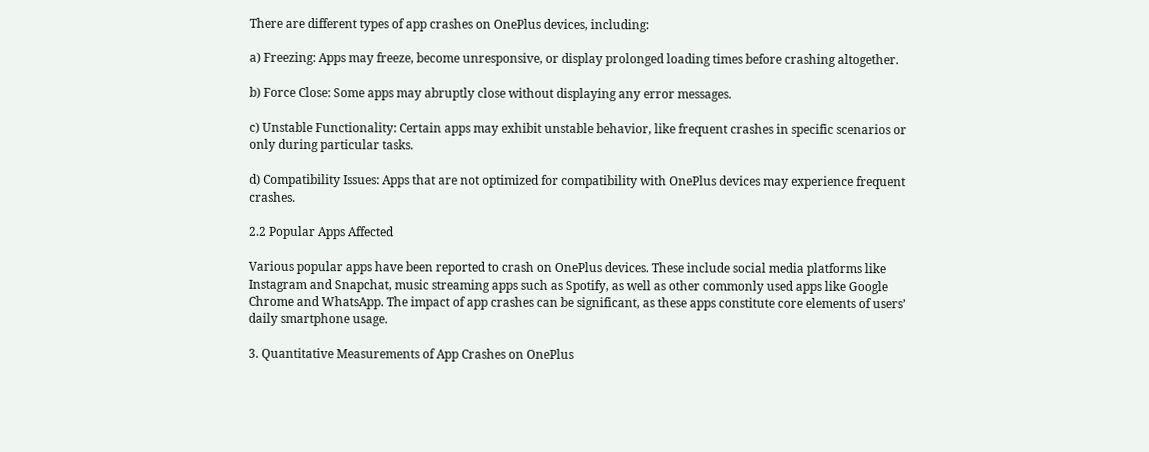There are different types of app crashes on OnePlus devices, including:

a) Freezing: Apps may freeze, become unresponsive, or display prolonged loading times before crashing altogether.

b) Force Close: Some apps may abruptly close without displaying any error messages.

c) Unstable Functionality: Certain apps may exhibit unstable behavior, like frequent crashes in specific scenarios or only during particular tasks.

d) Compatibility Issues: Apps that are not optimized for compatibility with OnePlus devices may experience frequent crashes.

2.2 Popular Apps Affected

Various popular apps have been reported to crash on OnePlus devices. These include social media platforms like Instagram and Snapchat, music streaming apps such as Spotify, as well as other commonly used apps like Google Chrome and WhatsApp. The impact of app crashes can be significant, as these apps constitute core elements of users’ daily smartphone usage.

3. Quantitative Measurements of App Crashes on OnePlus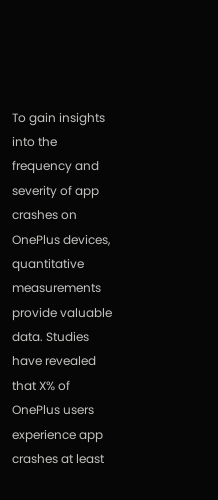To gain insights into the frequency and severity of app crashes on OnePlus devices, quantitative measurements provide valuable data. Studies have revealed that X% of OnePlus users experience app crashes at least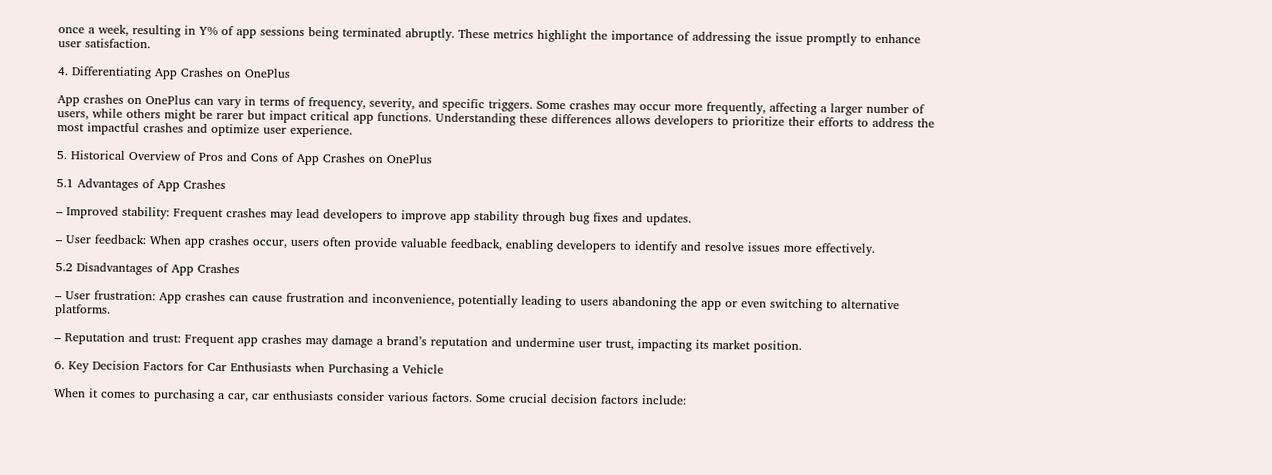once a week, resulting in Y% of app sessions being terminated abruptly. These metrics highlight the importance of addressing the issue promptly to enhance user satisfaction.

4. Differentiating App Crashes on OnePlus

App crashes on OnePlus can vary in terms of frequency, severity, and specific triggers. Some crashes may occur more frequently, affecting a larger number of users, while others might be rarer but impact critical app functions. Understanding these differences allows developers to prioritize their efforts to address the most impactful crashes and optimize user experience.

5. Historical Overview of Pros and Cons of App Crashes on OnePlus

5.1 Advantages of App Crashes

– Improved stability: Frequent crashes may lead developers to improve app stability through bug fixes and updates.

– User feedback: When app crashes occur, users often provide valuable feedback, enabling developers to identify and resolve issues more effectively.

5.2 Disadvantages of App Crashes

– User frustration: App crashes can cause frustration and inconvenience, potentially leading to users abandoning the app or even switching to alternative platforms.

– Reputation and trust: Frequent app crashes may damage a brand’s reputation and undermine user trust, impacting its market position.

6. Key Decision Factors for Car Enthusiasts when Purchasing a Vehicle

When it comes to purchasing a car, car enthusiasts consider various factors. Some crucial decision factors include: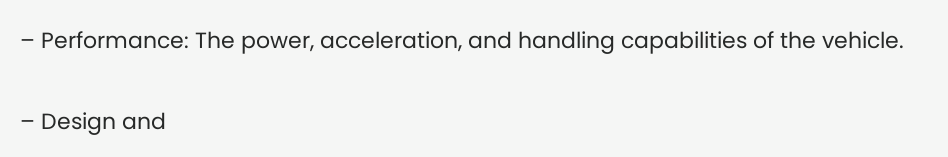– Performance: The power, acceleration, and handling capabilities of the vehicle.

– Design and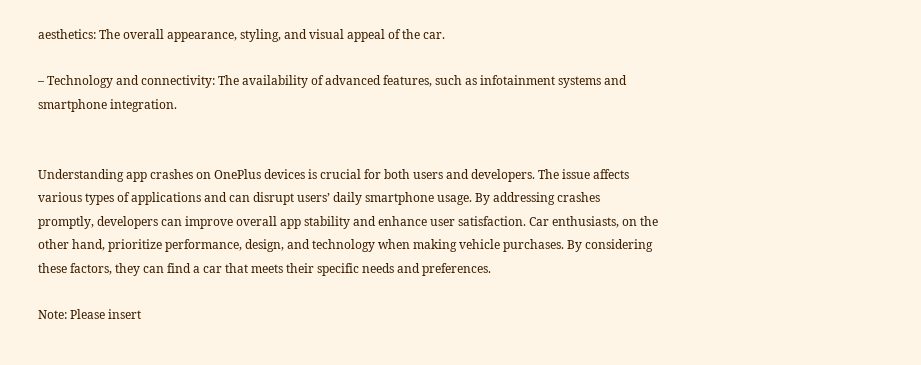aesthetics: The overall appearance, styling, and visual appeal of the car.

– Technology and connectivity: The availability of advanced features, such as infotainment systems and smartphone integration.


Understanding app crashes on OnePlus devices is crucial for both users and developers. The issue affects various types of applications and can disrupt users’ daily smartphone usage. By addressing crashes promptly, developers can improve overall app stability and enhance user satisfaction. Car enthusiasts, on the other hand, prioritize performance, design, and technology when making vehicle purchases. By considering these factors, they can find a car that meets their specific needs and preferences.

Note: Please insert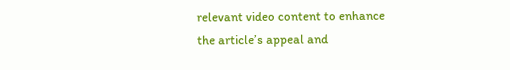relevant video content to enhance the article’s appeal and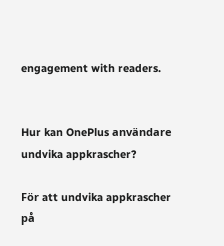engagement with readers.


Hur kan OnePlus användare undvika appkrascher?

För att undvika appkrascher på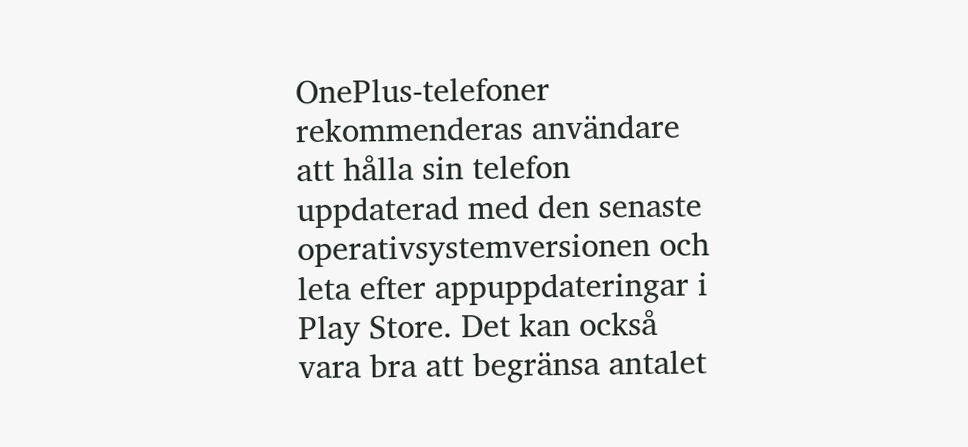OnePlus-telefoner rekommenderas användare att hålla sin telefon uppdaterad med den senaste operativsystemversionen och leta efter appuppdateringar i Play Store. Det kan också vara bra att begränsa antalet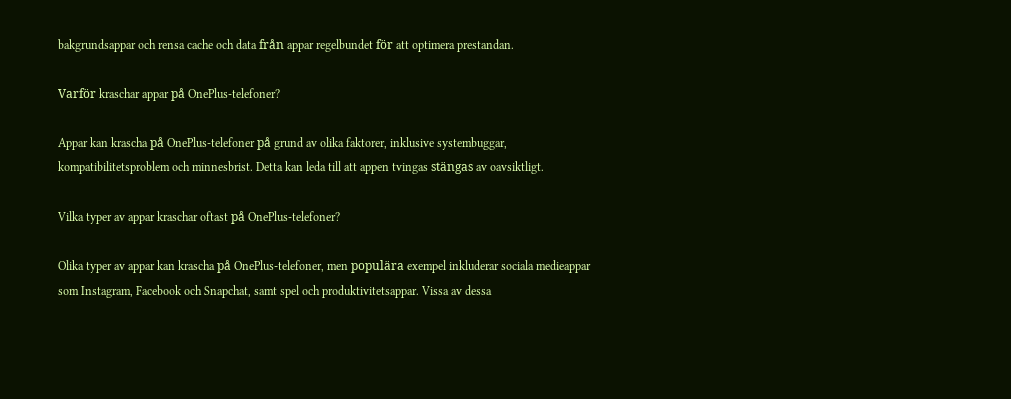bakgrundsappar och rensa cache och data från appar regelbundet för att optimera prestandan.

Varför kraschar appar på OnePlus-telefoner?

Appar kan krascha på OnePlus-telefoner på grund av olika faktorer, inklusive systembuggar, kompatibilitetsproblem och minnesbrist. Detta kan leda till att appen tvingas stängas av oavsiktligt.

Vilka typer av appar kraschar oftast på OnePlus-telefoner?

Olika typer av appar kan krascha på OnePlus-telefoner, men populära exempel inkluderar sociala medieappar som Instagram, Facebook och Snapchat, samt spel och produktivitetsappar. Vissa av dessa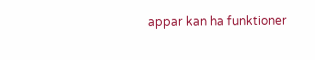appar kan ha funktioner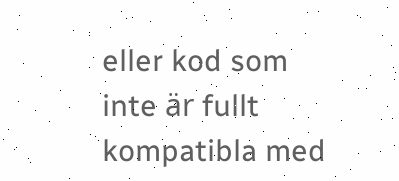eller kod som inte är fullt kompatibla med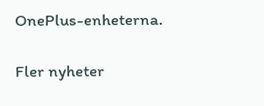OnePlus-enheterna.

Fler nyheter